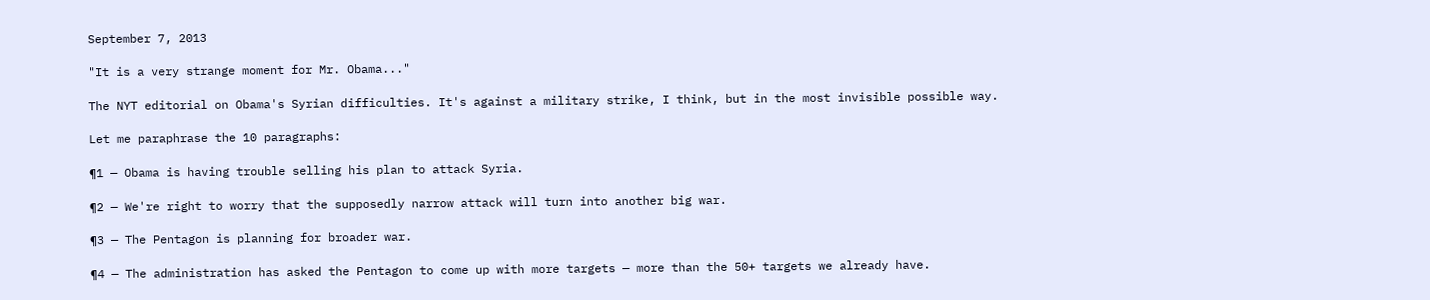September 7, 2013

"It is a very strange moment for Mr. Obama..."

The NYT editorial on Obama's Syrian difficulties. It's against a military strike, I think, but in the most invisible possible way.

Let me paraphrase the 10 paragraphs:

¶1 — Obama is having trouble selling his plan to attack Syria.

¶2 — We're right to worry that the supposedly narrow attack will turn into another big war.

¶3 — The Pentagon is planning for broader war.

¶4 — The administration has asked the Pentagon to come up with more targets — more than the 50+ targets we already have.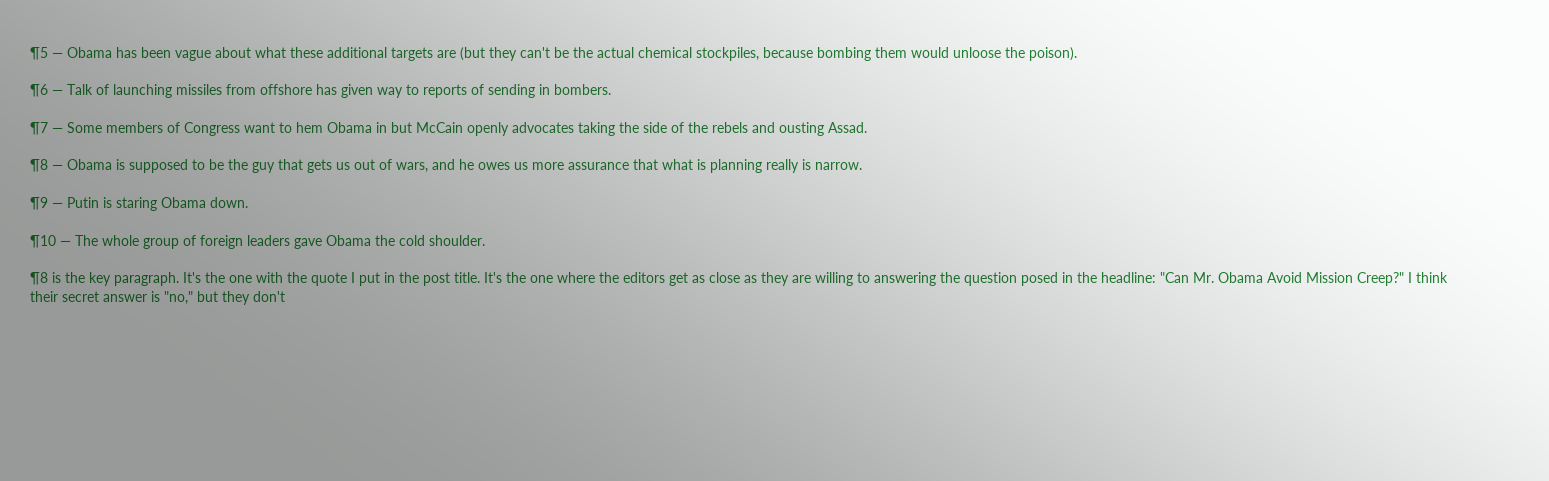¶5 — Obama has been vague about what these additional targets are (but they can't be the actual chemical stockpiles, because bombing them would unloose the poison).

¶6 — Talk of launching missiles from offshore has given way to reports of sending in bombers.

¶7 — Some members of Congress want to hem Obama in but McCain openly advocates taking the side of the rebels and ousting Assad.

¶8 — Obama is supposed to be the guy that gets us out of wars, and he owes us more assurance that what is planning really is narrow.

¶9 — Putin is staring Obama down.

¶10 — The whole group of foreign leaders gave Obama the cold shoulder.

¶8 is the key paragraph. It's the one with the quote I put in the post title. It's the one where the editors get as close as they are willing to answering the question posed in the headline: "Can Mr. Obama Avoid Mission Creep?" I think their secret answer is "no," but they don't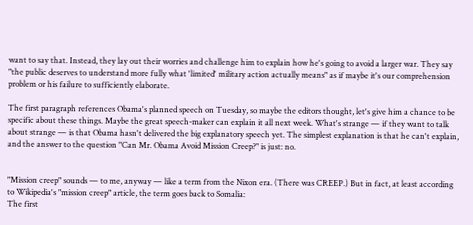want to say that. Instead, they lay out their worries and challenge him to explain how he's going to avoid a larger war. They say "the public deserves to understand more fully what 'limited' military action actually means" as if maybe it's our comprehension problem or his failure to sufficiently elaborate.

The first paragraph references Obama's planned speech on Tuesday, so maybe the editors thought, let's give him a chance to be specific about these things. Maybe the great speech-maker can explain it all next week. What's strange — if they want to talk about strange — is that Obama hasn't delivered the big explanatory speech yet. The simplest explanation is that he can't explain, and the answer to the question "Can Mr. Obama Avoid Mission Creep?" is just: no.


"Mission creep" sounds — to me, anyway — like a term from the Nixon era. (There was CREEP.) But in fact, at least according to Wikipedia's "mission creep" article, the term goes back to Somalia:
The first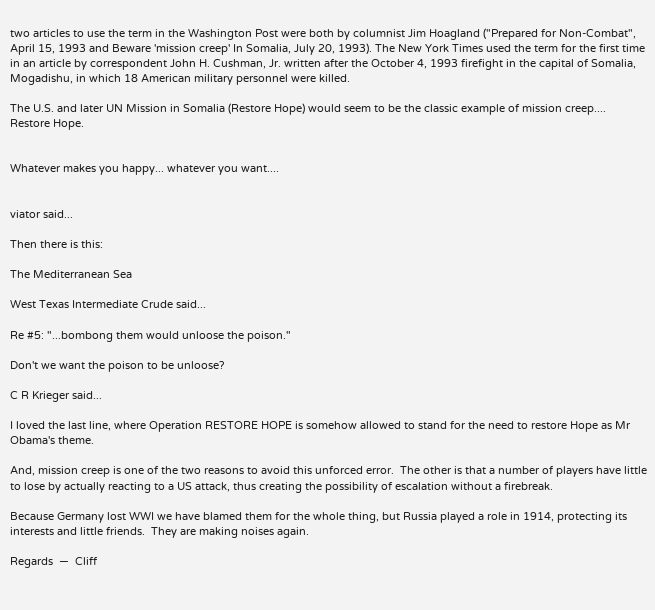two articles to use the term in the Washington Post were both by columnist Jim Hoagland ("Prepared for Non-Combat", April 15, 1993 and Beware 'mission creep' In Somalia, July 20, 1993). The New York Times used the term for the first time in an article by correspondent John H. Cushman, Jr. written after the October 4, 1993 firefight in the capital of Somalia, Mogadishu, in which 18 American military personnel were killed.

The U.S. and later UN Mission in Somalia (Restore Hope) would seem to be the classic example of mission creep....
Restore Hope.


Whatever makes you happy... whatever you want....


viator said...

Then there is this:

The Mediterranean Sea

West Texas Intermediate Crude said...

Re #5: "...bombong them would unloose the poison."

Don't we want the poison to be unloose?

C R Krieger said...

I loved the last line, where Operation RESTORE HOPE is somehow allowed to stand for the need to restore Hope as Mr Obama's theme.

And, mission creep is one of the two reasons to avoid this unforced error.  The other is that a number of players have little to lose by actually reacting to a US attack, thus creating the possibility of escalation without a firebreak.

Because Germany lost WWI we have blamed them for the whole thing, but Russia played a role in 1914, protecting its interests and little friends.  They are making noises again.

Regards  —  Cliff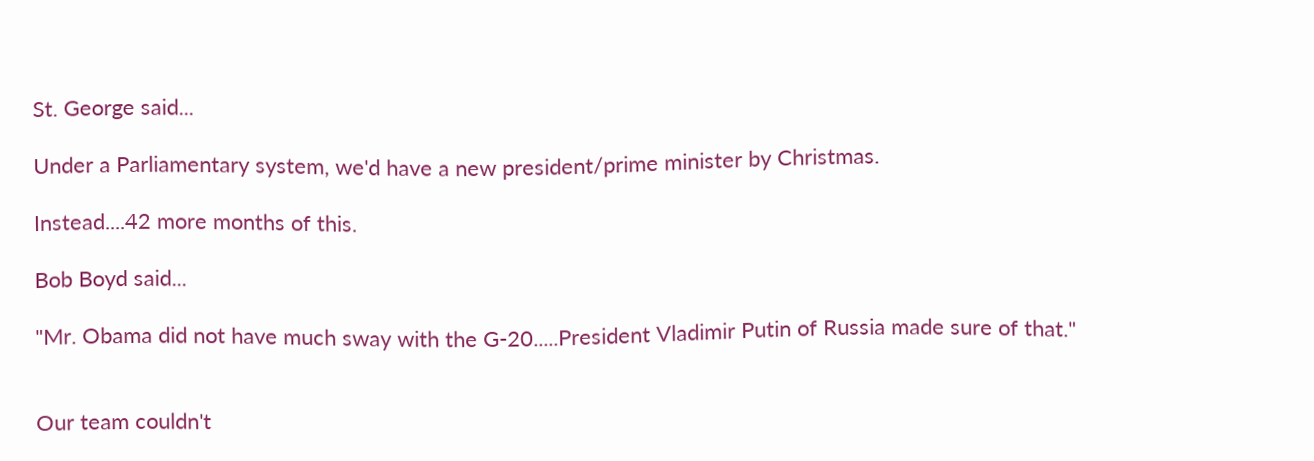St. George said...

Under a Parliamentary system, we'd have a new president/prime minister by Christmas.

Instead....42 more months of this.

Bob Boyd said...

"Mr. Obama did not have much sway with the G-20.....President Vladimir Putin of Russia made sure of that."


Our team couldn't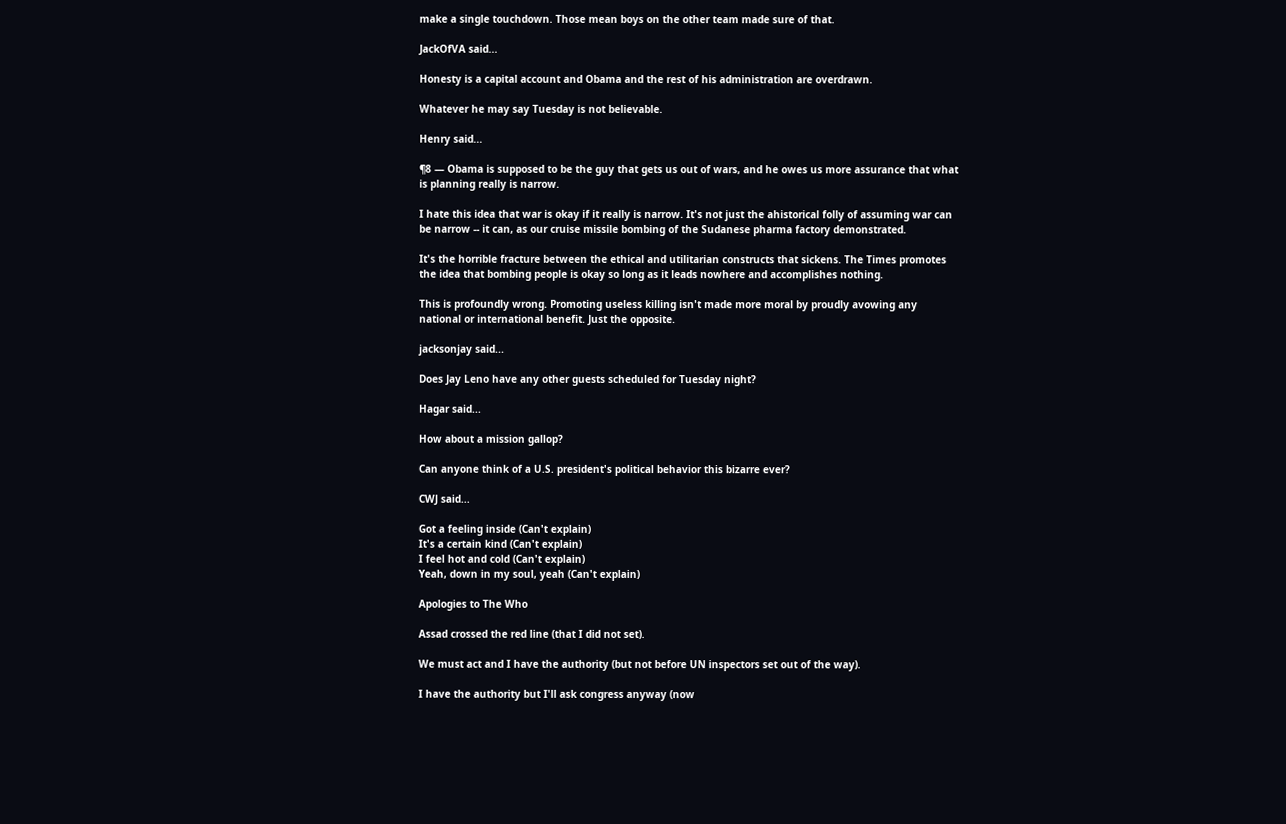make a single touchdown. Those mean boys on the other team made sure of that.

JackOfVA said...

Honesty is a capital account and Obama and the rest of his administration are overdrawn.

Whatever he may say Tuesday is not believable.

Henry said...

¶8 — Obama is supposed to be the guy that gets us out of wars, and he owes us more assurance that what is planning really is narrow.

I hate this idea that war is okay if it really is narrow. It's not just the ahistorical folly of assuming war can be narrow -- it can, as our cruise missile bombing of the Sudanese pharma factory demonstrated.

It's the horrible fracture between the ethical and utilitarian constructs that sickens. The Times promotes the idea that bombing people is okay so long as it leads nowhere and accomplishes nothing.

This is profoundly wrong. Promoting useless killing isn't made more moral by proudly avowing any national or international benefit. Just the opposite.

jacksonjay said...

Does Jay Leno have any other guests scheduled for Tuesday night?

Hagar said...

How about a mission gallop?

Can anyone think of a U.S. president's political behavior this bizarre ever?

CWJ said...

Got a feeling inside (Can't explain)
It's a certain kind (Can't explain)
I feel hot and cold (Can't explain)
Yeah, down in my soul, yeah (Can't explain)

Apologies to The Who

Assad crossed the red line (that I did not set).

We must act and I have the authority (but not before UN inspectors set out of the way).

I have the authority but I'll ask congress anyway (now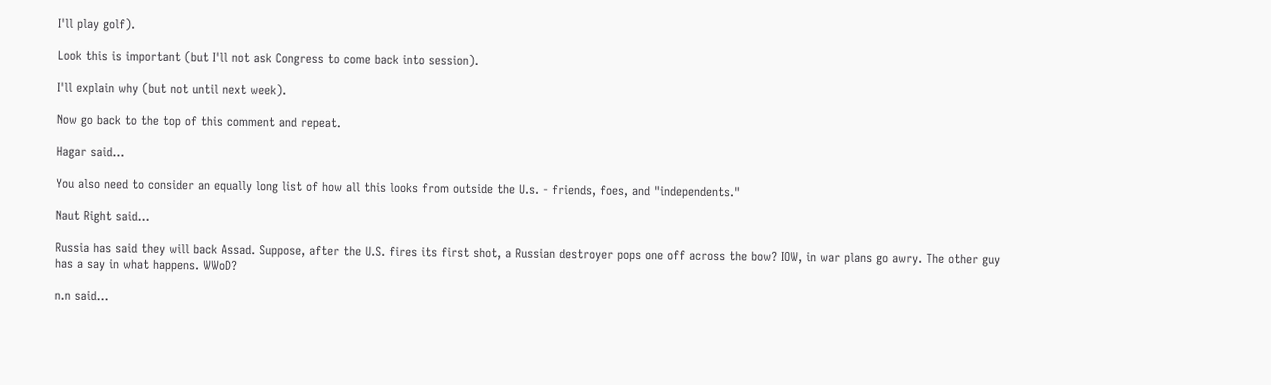I'll play golf).

Look this is important (but I'll not ask Congress to come back into session).

I'll explain why (but not until next week).

Now go back to the top of this comment and repeat.

Hagar said...

You also need to consider an equally long list of how all this looks from outside the U.s. - friends, foes, and "independents."

Naut Right said...

Russia has said they will back Assad. Suppose, after the U.S. fires its first shot, a Russian destroyer pops one off across the bow? IOW, in war plans go awry. The other guy has a say in what happens. WWoD?

n.n said...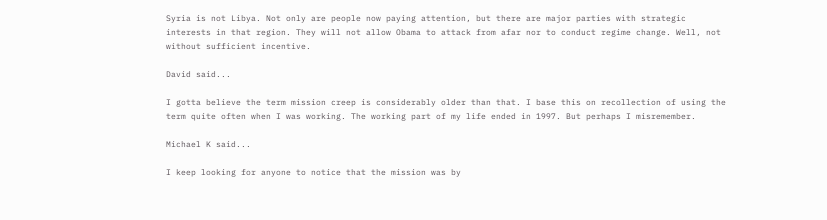Syria is not Libya. Not only are people now paying attention, but there are major parties with strategic interests in that region. They will not allow Obama to attack from afar nor to conduct regime change. Well, not without sufficient incentive.

David said...

I gotta believe the term mission creep is considerably older than that. I base this on recollection of using the term quite often when I was working. The working part of my life ended in 1997. But perhaps I misremember.

Michael K said...

I keep looking for anyone to notice that the mission was by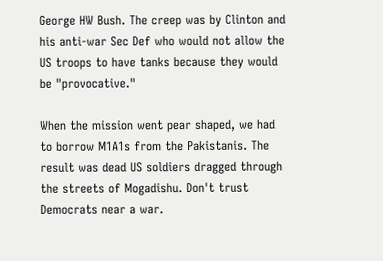George HW Bush. The creep was by Clinton and his anti-war Sec Def who would not allow the US troops to have tanks because they would be "provocative."

When the mission went pear shaped, we had to borrow M1A1s from the Pakistanis. The result was dead US soldiers dragged through the streets of Mogadishu. Don't trust Democrats near a war.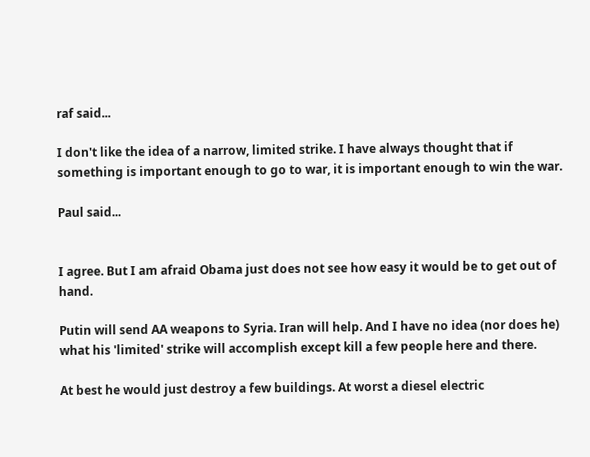raf said...

I don't like the idea of a narrow, limited strike. I have always thought that if something is important enough to go to war, it is important enough to win the war.

Paul said...


I agree. But I am afraid Obama just does not see how easy it would be to get out of hand.

Putin will send AA weapons to Syria. Iran will help. And I have no idea (nor does he) what his 'limited' strike will accomplish except kill a few people here and there.

At best he would just destroy a few buildings. At worst a diesel electric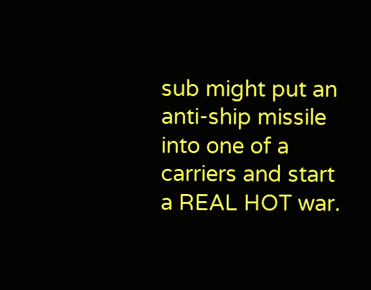sub might put an anti-ship missile into one of a carriers and start a REAL HOT war.